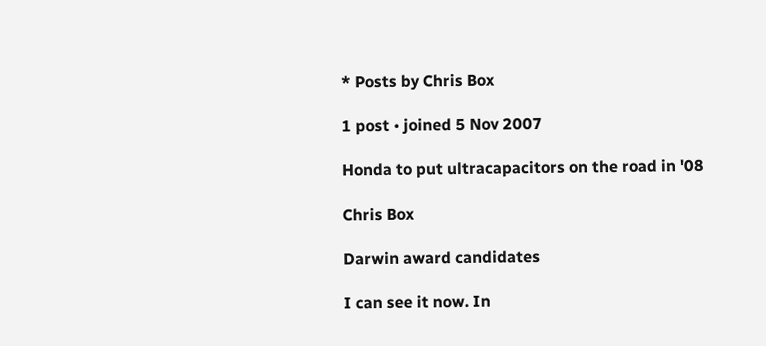* Posts by Chris Box

1 post • joined 5 Nov 2007

Honda to put ultracapacitors on the road in '08

Chris Box

Darwin award candidates

I can see it now. In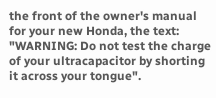the front of the owner's manual for your new Honda, the text: "WARNING: Do not test the charge of your ultracapacitor by shorting it across your tongue".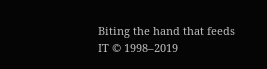Biting the hand that feeds IT © 1998–2019